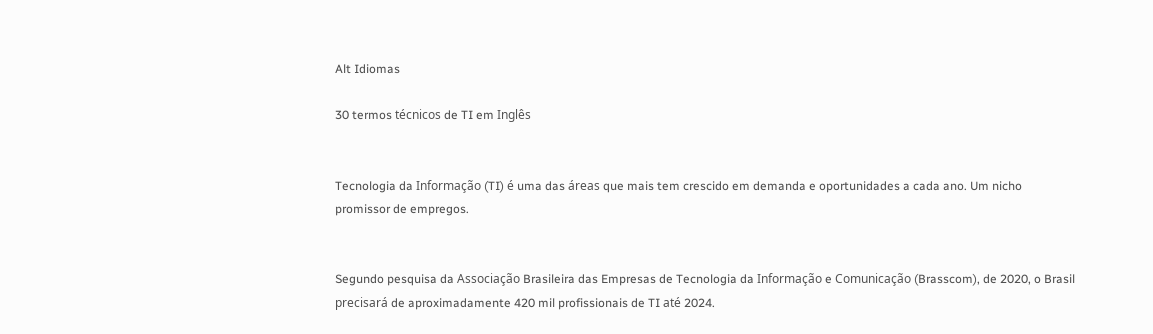Alt Idiomas

30 termos técnicos de TI em Inglês


Tecnologia da Informação (TI) é uma das áreas que mais tem crescido em demanda e oportunidades a cada ano. Um nicho promissor de empregos.


Segundo pesquisa da Associação Brasileira das Empresas de Tecnologia da Informação e Comunicação (Brasscom), de 2020, o Brasil precisará de aproximadamente 420 mil profissionais de TI até 2024.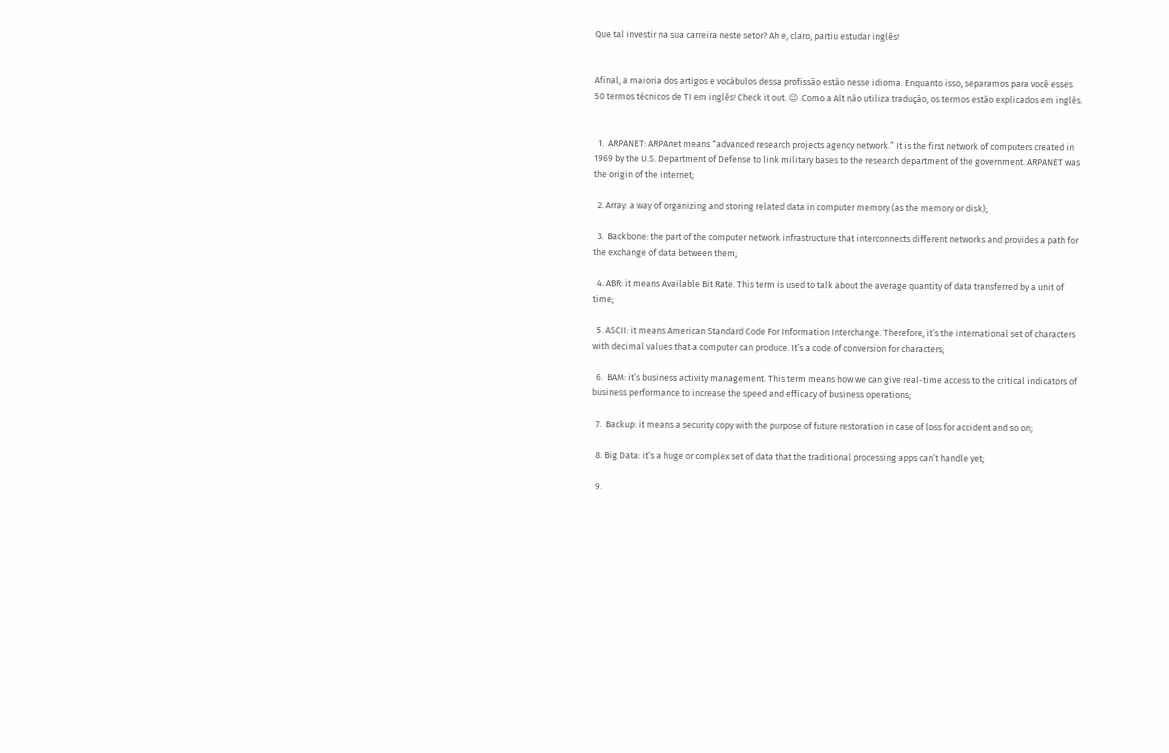Que tal investir na sua carreira neste setor? Ah e, claro, partiu estudar inglês!


Afinal, a maioria dos artigos e vocábulos dessa profissão estão nesse idioma. Enquanto isso, separamos para você esses 50 termos técnicos de TI em inglês! Check it out. 😉  Como a Alt não utiliza tradução, os termos estão explicados em inglês.


  1.  ARPANET: ARPAnet means “advanced research projects agency network.” It is the first network of computers created in 1969 by the U.S. Department of Defense to link military bases to the research department of the government. ARPANET was the origin of the internet;

  2. Array: a way of organizing and storing related data in computer memory (as the memory or disk);

  3.  Backbone: the part of the computer network infrastructure that interconnects different networks and provides a path for the exchange of data between them;

  4. ABR: it means Available Bit Rate. This term is used to talk about the average quantity of data transferred by a unit of time;

  5. ASCII: it means American Standard Code For Information Interchange. Therefore, it’s the international set of characters with decimal values that a computer can produce. It’s a code of conversion for characters;

  6.  BAM: it’s business activity management. This term means how we can give real-time access to the critical indicators of business performance to increase the speed and efficacy of business operations;

  7.  Backup: it means a security copy with the purpose of future restoration in case of loss for accident and so on;

  8. Big Data: it’s a huge or complex set of data that the traditional processing apps can’t handle yet;

  9.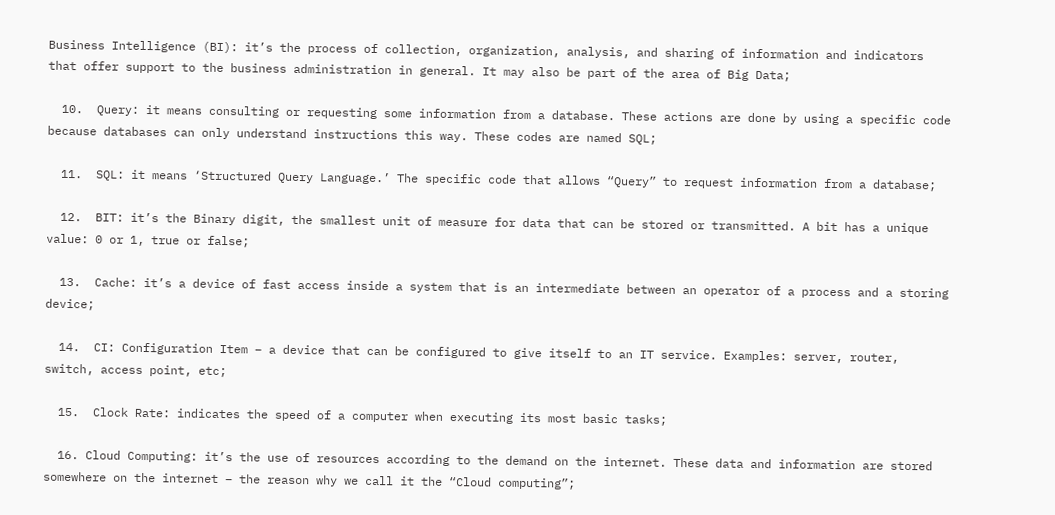Business Intelligence (BI): it’s the process of collection, organization, analysis, and sharing of information and indicators that offer support to the business administration in general. It may also be part of the area of Big Data;

  10.  Query: it means consulting or requesting some information from a database. These actions are done by using a specific code because databases can only understand instructions this way. These codes are named SQL;

  11.  SQL: it means ‘Structured Query Language.’ The specific code that allows “Query” to request information from a database;

  12.  BIT: it’s the Binary digit, the smallest unit of measure for data that can be stored or transmitted. A bit has a unique value: 0 or 1, true or false;

  13.  Cache: it’s a device of fast access inside a system that is an intermediate between an operator of a process and a storing device;

  14.  CI: Configuration Item – a device that can be configured to give itself to an IT service. Examples: server, router, switch, access point, etc;

  15.  Clock Rate: indicates the speed of a computer when executing its most basic tasks;

  16. Cloud Computing: it’s the use of resources according to the demand on the internet. These data and information are stored somewhere on the internet – the reason why we call it the “Cloud computing”;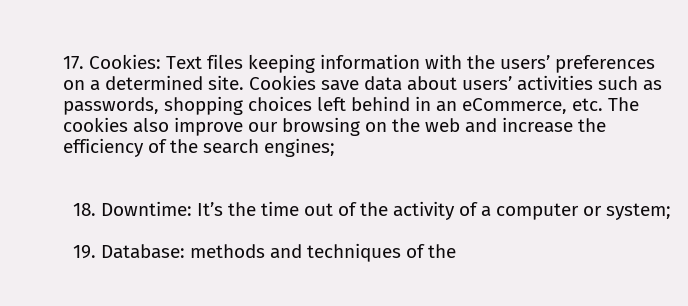17. Cookies: Text files keeping information with the users’ preferences on a determined site. Cookies save data about users’ activities such as passwords, shopping choices left behind in an eCommerce, etc. The cookies also improve our browsing on the web and increase the efficiency of the search engines;


  18. Downtime: It’s the time out of the activity of a computer or system;

  19. Database: methods and techniques of the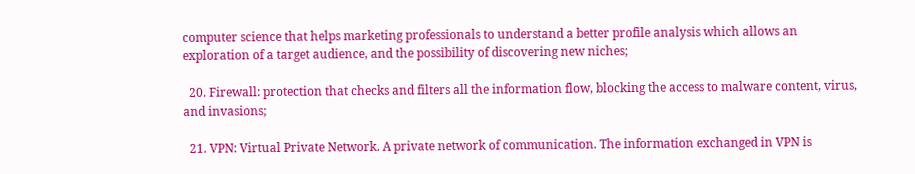computer science that helps marketing professionals to understand a better profile analysis which allows an exploration of a target audience, and the possibility of discovering new niches;

  20. Firewall: protection that checks and filters all the information flow, blocking the access to malware content, virus, and invasions;

  21. VPN: Virtual Private Network. A private network of communication. The information exchanged in VPN is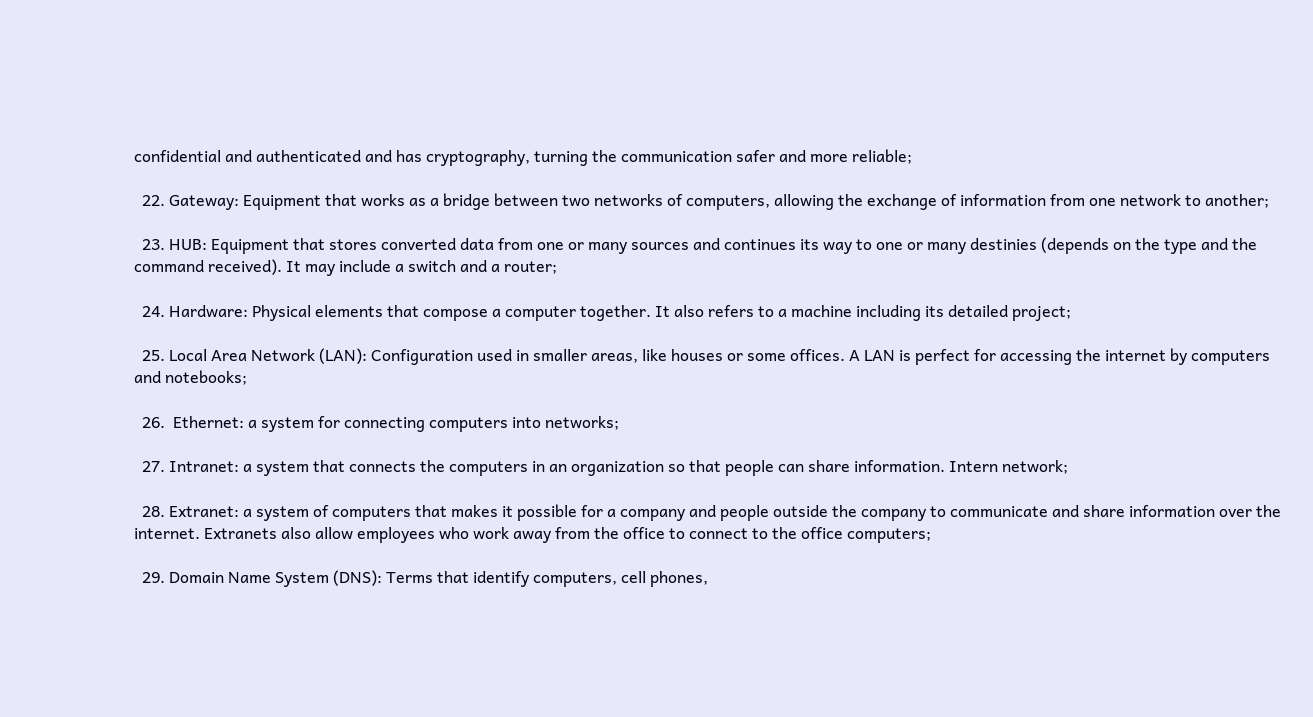confidential and authenticated and has cryptography, turning the communication safer and more reliable;

  22. Gateway: Equipment that works as a bridge between two networks of computers, allowing the exchange of information from one network to another;

  23. HUB: Equipment that stores converted data from one or many sources and continues its way to one or many destinies (depends on the type and the command received). It may include a switch and a router;

  24. Hardware: Physical elements that compose a computer together. It also refers to a machine including its detailed project;

  25. Local Area Network (LAN): Configuration used in smaller areas, like houses or some offices. A LAN is perfect for accessing the internet by computers and notebooks;

  26.  Ethernet: a system for connecting computers into networks;

  27. Intranet: a system that connects the computers in an organization so that people can share information. Intern network;

  28. Extranet: a system of computers that makes it possible for a company and people outside the company to communicate and share information over the internet. Extranets also allow employees who work away from the office to connect to the office computers;

  29. Domain Name System (DNS): Terms that identify computers, cell phones,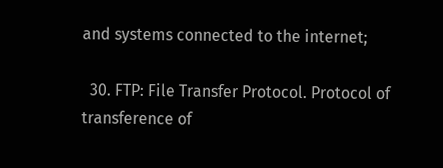and systems connected to the internet;

  30. FTP: File Transfer Protocol. Protocol of transference of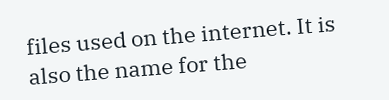files used on the internet. It is also the name for the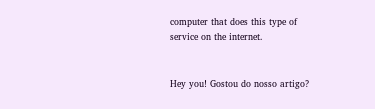computer that does this type of service on the internet.


Hey you! Gostou do nosso artigo?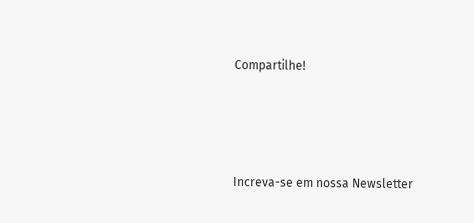Compartilhe!





Increva-se em nossa Newsletter